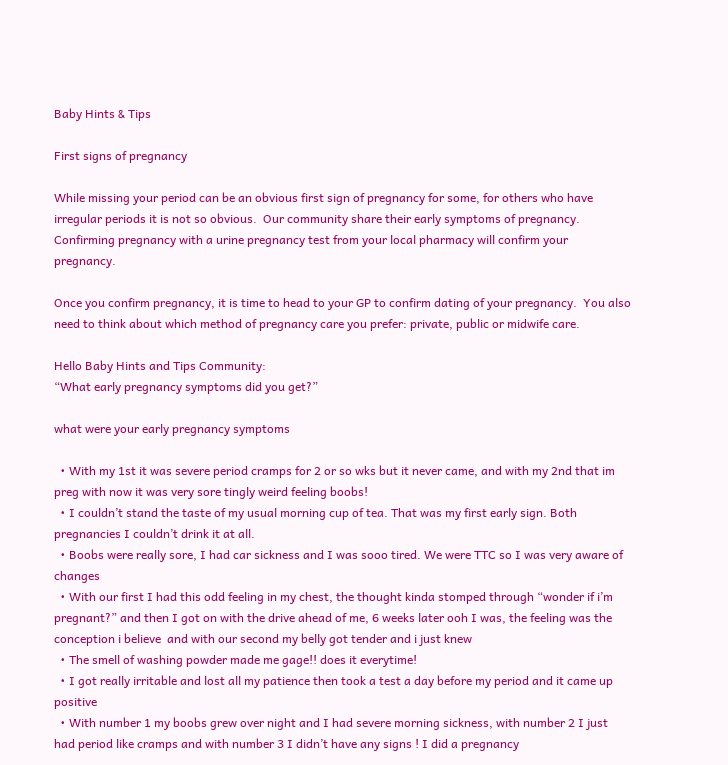Baby Hints & Tips

First signs of pregnancy

While missing your period can be an obvious first sign of pregnancy for some, for others who have irregular periods it is not so obvious.  Our community share their early symptoms of pregnancy.  Confirming pregnancy with a urine pregnancy test from your local pharmacy will confirm your pregnancy.

Once you confirm pregnancy, it is time to head to your GP to confirm dating of your pregnancy.  You also need to think about which method of pregnancy care you prefer: private, public or midwife care.

Hello Baby Hints and Tips Community:
“What early pregnancy symptoms did you get?”

what were your early pregnancy symptoms

  • With my 1st it was severe period cramps for 2 or so wks but it never came, and with my 2nd that im preg with now it was very sore tingly weird feeling boobs!
  • I couldn’t stand the taste of my usual morning cup of tea. That was my first early sign. Both pregnancies I couldn’t drink it at all.
  • Boobs were really sore, I had car sickness and I was sooo tired. We were TTC so I was very aware of changes
  • With our first I had this odd feeling in my chest, the thought kinda stomped through “wonder if i’m pregnant?” and then I got on with the drive ahead of me, 6 weeks later ooh I was, the feeling was the conception i believe  and with our second my belly got tender and i just knew
  • The smell of washing powder made me gage!! does it everytime!
  • I got really irritable and lost all my patience then took a test a day before my period and it came up positive
  • With number 1 my boobs grew over night and I had severe morning sickness, with number 2 I just had period like cramps and with number 3 I didn’t have any signs ! I did a pregnancy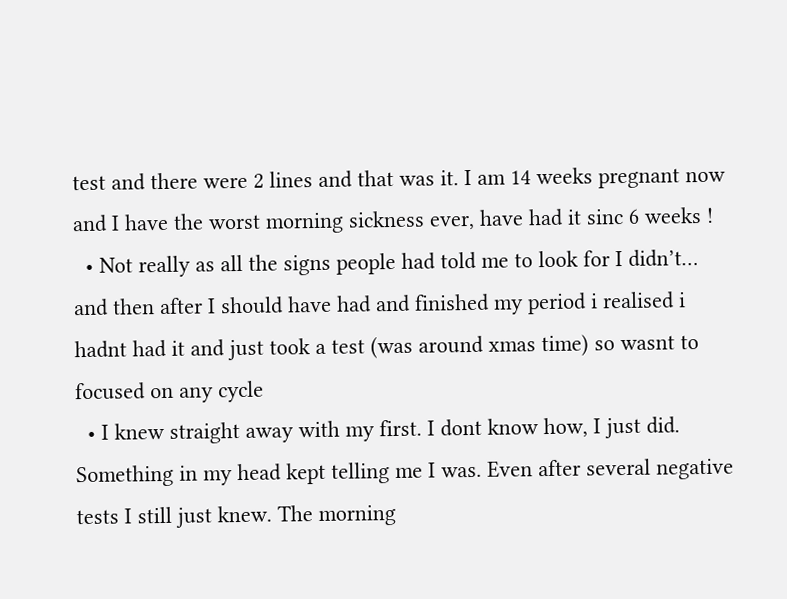test and there were 2 lines and that was it. I am 14 weeks pregnant now and I have the worst morning sickness ever, have had it sinc 6 weeks !
  • Not really as all the signs people had told me to look for I didn’t… and then after I should have had and finished my period i realised i hadnt had it and just took a test (was around xmas time) so wasnt to focused on any cycle
  • I knew straight away with my first. I dont know how, I just did. Something in my head kept telling me I was. Even after several negative tests I still just knew. The morning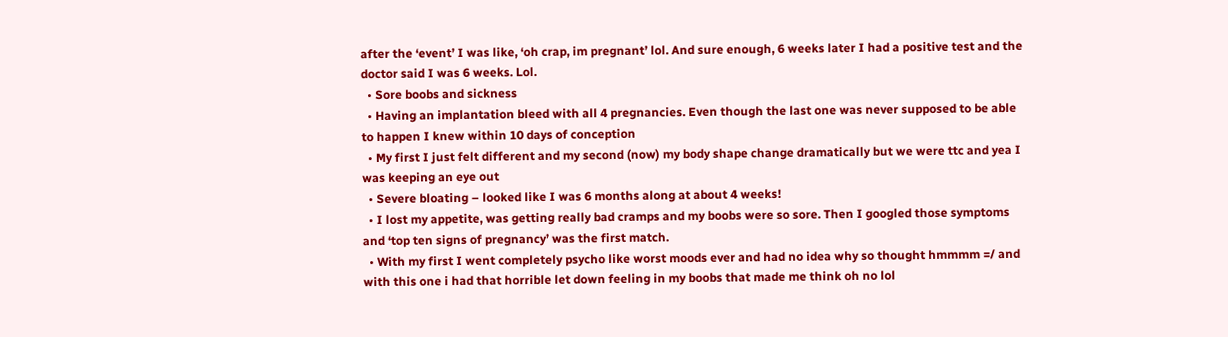after the ‘event’ I was like, ‘oh crap, im pregnant’ lol. And sure enough, 6 weeks later I had a positive test and the doctor said I was 6 weeks. Lol.
  • Sore boobs and sickness
  • Having an implantation bleed with all 4 pregnancies. Even though the last one was never supposed to be able to happen I knew within 10 days of conception
  • My first I just felt different and my second (now) my body shape change dramatically but we were ttc and yea I was keeping an eye out
  • Severe bloating – looked like I was 6 months along at about 4 weeks!
  • I lost my appetite, was getting really bad cramps and my boobs were so sore. Then I googled those symptoms and ‘top ten signs of pregnancy’ was the first match.
  • With my first I went completely psycho like worst moods ever and had no idea why so thought hmmmm =/ and with this one i had that horrible let down feeling in my boobs that made me think oh no lol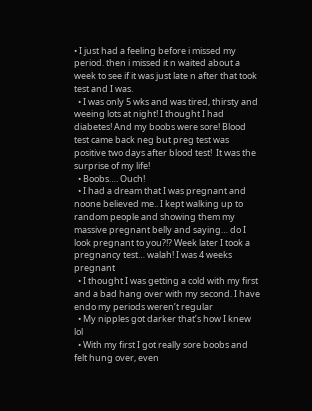• I just had a feeling before i missed my period. then i missed it n waited about a week to see if it was just late n after that took test and I was.
  • I was only 5 wks and was tired, thirsty and weeing lots at night! I thought I had diabetes! And my boobs were sore! Blood test came back neg but preg test was positive two days after blood test!  It was the surprise of my life!
  • Boobs…. Ouch!
  • I had a dream that I was pregnant and noone believed me.. I kept walking up to random people and showing them my massive pregnant belly and saying… do I look pregnant to you?!? Week later I took a pregnancy test… walah! I was 4 weeks pregnant
  • I thought I was getting a cold with my first and a bad hang over with my second. I have endo my periods weren’t regular
  • My nipples got darker that’s how I knew lol
  • With my first I got really sore boobs and felt hung over, even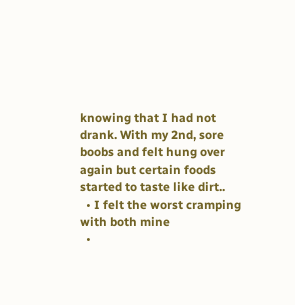knowing that I had not drank. With my 2nd, sore boobs and felt hung over again but certain foods started to taste like dirt..
  • I felt the worst cramping with both mine
  •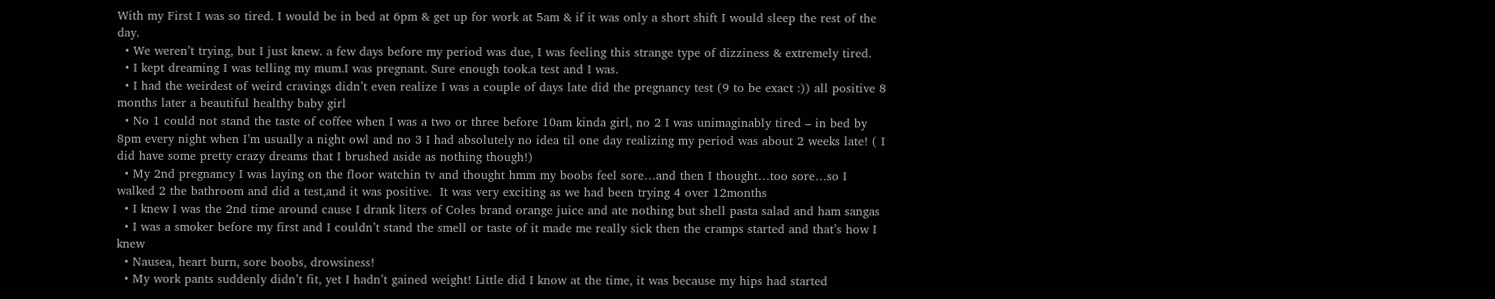With my First I was so tired. I would be in bed at 6pm & get up for work at 5am & if it was only a short shift I would sleep the rest of the day.
  • We weren’t trying, but I just knew. a few days before my period was due, I was feeling this strange type of dizziness & extremely tired.
  • I kept dreaming I was telling my mum.I was pregnant. Sure enough took.a test and I was.
  • I had the weirdest of weird cravings didn’t even realize I was a couple of days late did the pregnancy test (9 to be exact :)) all positive 8 months later a beautiful healthy baby girl
  • No 1 could not stand the taste of coffee when I was a two or three before 10am kinda girl, no 2 I was unimaginably tired – in bed by 8pm every night when I’m usually a night owl and no 3 I had absolutely no idea til one day realizing my period was about 2 weeks late! ( I did have some pretty crazy dreams that I brushed aside as nothing though!)
  • My 2nd pregnancy I was laying on the floor watchin tv and thought hmm my boobs feel sore…and then I thought…too sore…so I walked 2 the bathroom and did a test,and it was positive.  It was very exciting as we had been trying 4 over 12months
  • I knew I was the 2nd time around cause I drank liters of Coles brand orange juice and ate nothing but shell pasta salad and ham sangas
  • I was a smoker before my first and I couldn’t stand the smell or taste of it made me really sick then the cramps started and that’s how I knew
  • Nausea, heart burn, sore boobs, drowsiness!
  • My work pants suddenly didn’t fit, yet I hadn’t gained weight! Little did I know at the time, it was because my hips had started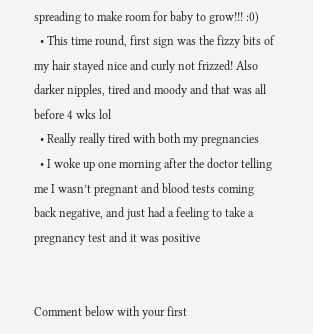spreading to make room for baby to grow!!! :0)
  • This time round, first sign was the fizzy bits of my hair stayed nice and curly not frizzed! Also darker nipples, tired and moody and that was all before 4 wks lol
  • Really really tired with both my pregnancies
  • I woke up one morning after the doctor telling me I wasn’t pregnant and blood tests coming back negative, and just had a feeling to take a pregnancy test and it was positive


Comment below with your first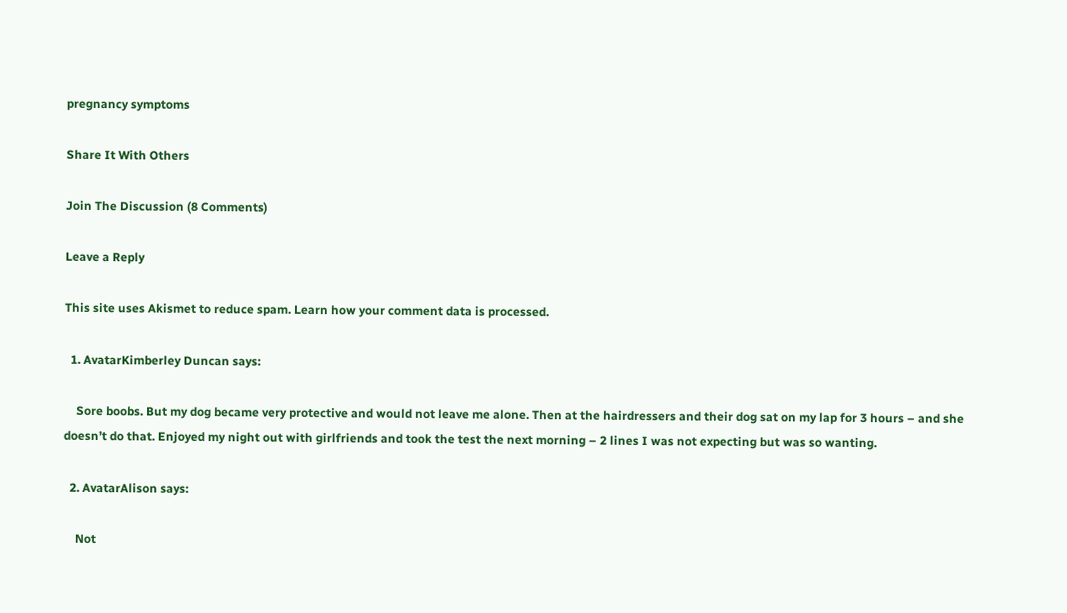pregnancy symptoms

Share It With Others

Join The Discussion (8 Comments)

Leave a Reply

This site uses Akismet to reduce spam. Learn how your comment data is processed.

  1. AvatarKimberley Duncan says:

    Sore boobs. But my dog became very protective and would not leave me alone. Then at the hairdressers and their dog sat on my lap for 3 hours – and she doesn’t do that. Enjoyed my night out with girlfriends and took the test the next morning – 2 lines I was not expecting but was so wanting.

  2. AvatarAlison says:

    Not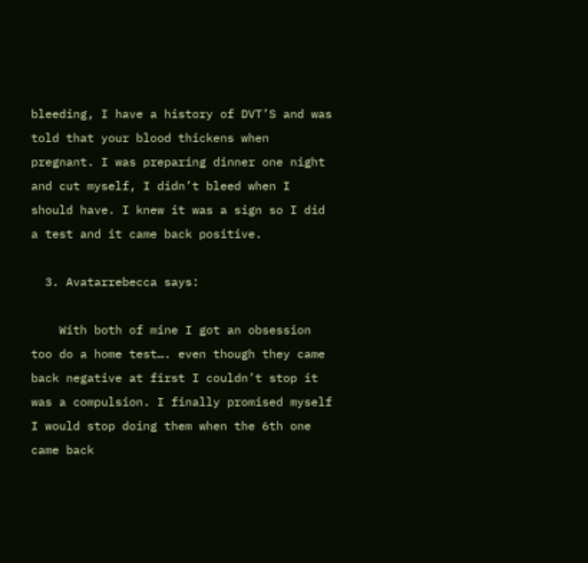bleeding, I have a history of DVT’S and was told that your blood thickens when pregnant. I was preparing dinner one night and cut myself, I didn’t bleed when I should have. I knew it was a sign so I did a test and it came back positive.

  3. Avatarrebecca says:

    With both of mine I got an obsession too do a home test…. even though they came back negative at first I couldn’t stop it was a compulsion. I finally promised myself I would stop doing them when the 6th one came back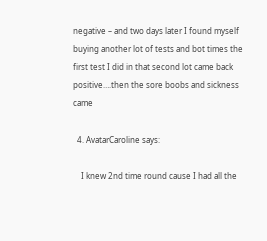negative – and two days later I found myself buying another lot of tests and bot times the first test I did in that second lot came back positive….then the sore boobs and sickness came

  4. AvatarCaroline says:

    I knew 2nd time round cause I had all the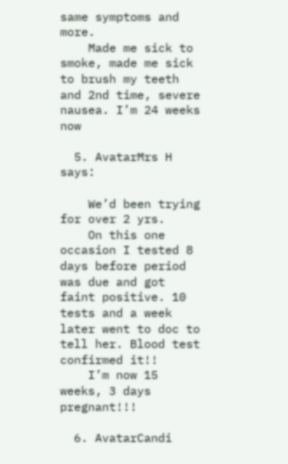same symptoms and more.
    Made me sick to smoke, made me sick to brush my teeth and 2nd time, severe nausea. I’m 24 weeks now

  5. AvatarMrs H says:

    We’d been trying for over 2 yrs.
    On this one occasion I tested 8 days before period was due and got faint positive. 10 tests and a week later went to doc to tell her. Blood test confirmed it!!
    I’m now 15 weeks, 3 days pregnant!!!

  6. AvatarCandi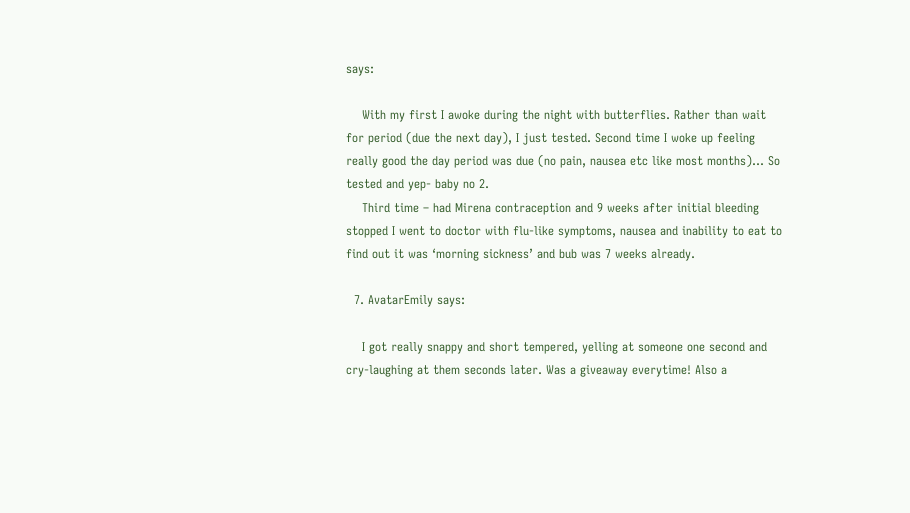says:

    With my first I awoke during the night with butterflies. Rather than wait for period (due the next day), I just tested. Second time I woke up feeling really good the day period was due (no pain, nausea etc like most months)… So tested and yep- baby no 2.
    Third time – had Mirena contraception and 9 weeks after initial bleeding stopped I went to doctor with flu-like symptoms, nausea and inability to eat to find out it was ‘morning sickness’ and bub was 7 weeks already.

  7. AvatarEmily says:

    I got really snappy and short tempered, yelling at someone one second and cry-laughing at them seconds later. Was a giveaway everytime! Also a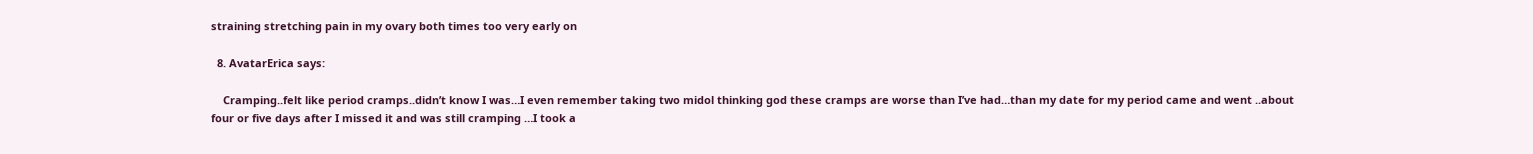straining stretching pain in my ovary both times too very early on

  8. AvatarErica says:

    Cramping..felt like period cramps..didn’t know I was…I even remember taking two midol thinking god these cramps are worse than I’ve had…than my date for my period came and went ..about four or five days after I missed it and was still cramping …I took a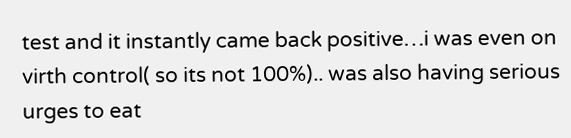test and it instantly came back positive…i was even on virth control( so its not 100%).. was also having serious urges to eat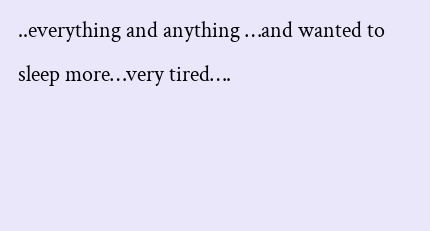..everything and anything …and wanted to sleep more…very tired….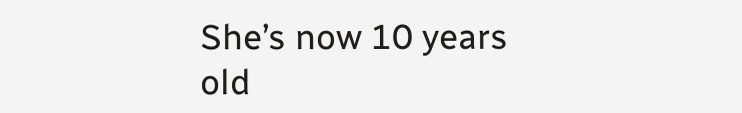She’s now 10 years old